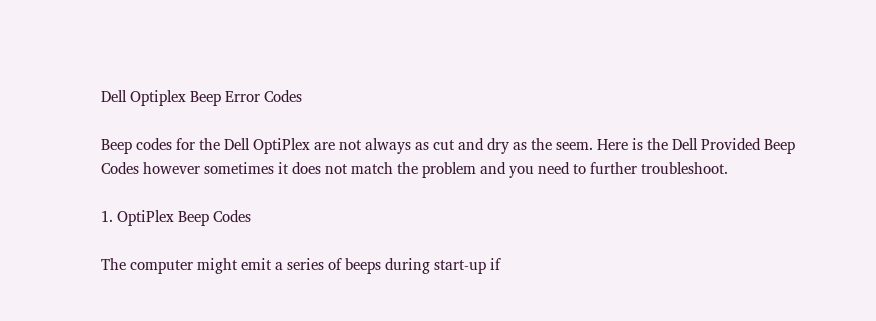Dell Optiplex Beep Error Codes

Beep codes for the Dell OptiPlex are not always as cut and dry as the seem. Here is the Dell Provided Beep Codes however sometimes it does not match the problem and you need to further troubleshoot.

1. OptiPlex Beep Codes

The computer might emit a series of beeps during start-up if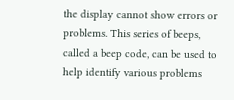the display cannot show errors or problems. This series of beeps, called a beep code, can be used to help identify various problems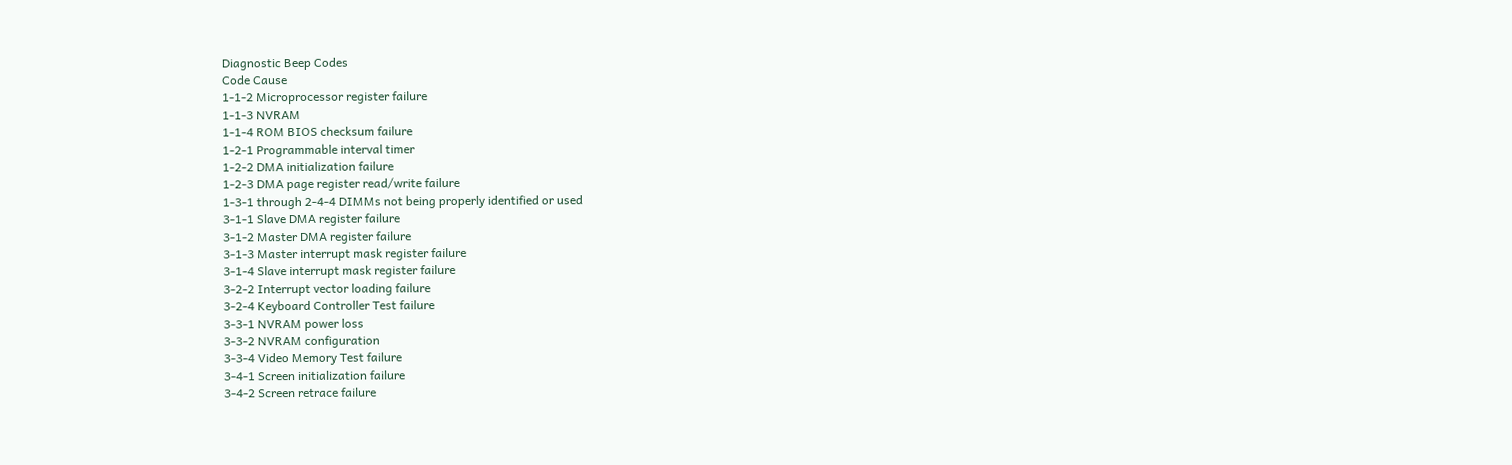Diagnostic Beep Codes
Code Cause
1-1-2 Microprocessor register failure
1-1-3 NVRAM
1-1-4 ROM BIOS checksum failure
1-2-1 Programmable interval timer
1-2-2 DMA initialization failure
1-2-3 DMA page register read/write failure
1-3-1 through 2-4-4 DIMMs not being properly identified or used
3-1-1 Slave DMA register failure
3-1-2 Master DMA register failure
3-1-3 Master interrupt mask register failure
3-1-4 Slave interrupt mask register failure
3-2-2 Interrupt vector loading failure
3-2-4 Keyboard Controller Test failure
3-3-1 NVRAM power loss
3-3-2 NVRAM configuration
3-3-4 Video Memory Test failure
3-4-1 Screen initialization failure
3-4-2 Screen retrace failure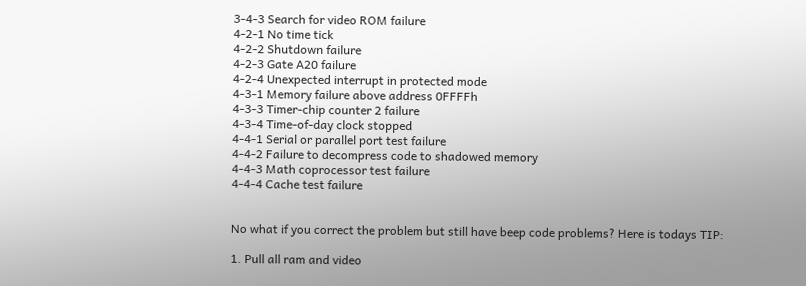3-4-3 Search for video ROM failure
4-2-1 No time tick
4-2-2 Shutdown failure
4-2-3 Gate A20 failure
4-2-4 Unexpected interrupt in protected mode
4-3-1 Memory failure above address 0FFFFh
4-3-3 Timer-chip counter 2 failure
4-3-4 Time-of-day clock stopped
4-4-1 Serial or parallel port test failure
4-4-2 Failure to decompress code to shadowed memory
4-4-3 Math coprocessor test failure
4-4-4 Cache test failure


No what if you correct the problem but still have beep code problems? Here is todays TIP:

1. Pull all ram and video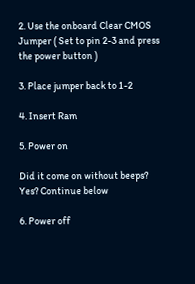2. Use the onboard Clear CMOS Jumper ( Set to pin 2-3 and press the power button )

3. Place jumper back to 1-2

4. Insert Ram

5. Power on

Did it come on without beeps? Yes? Continue below

6. Power off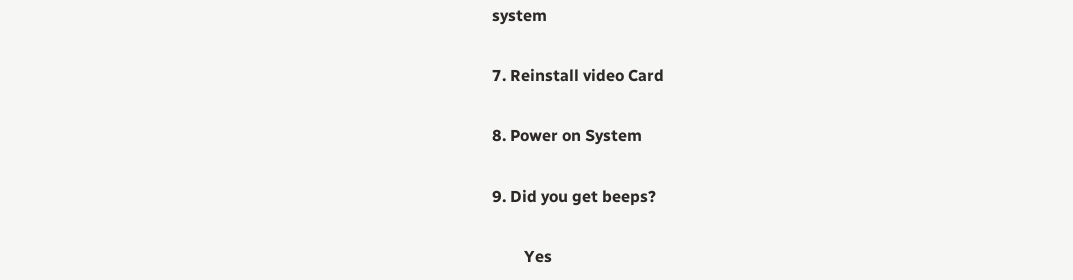system

7. Reinstall video Card

8. Power on System

9. Did you get beeps?

        Yes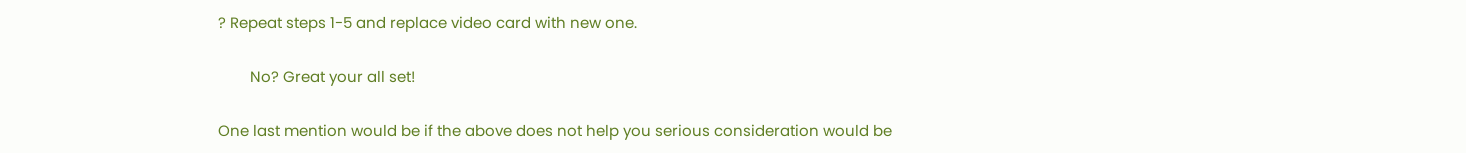? Repeat steps 1-5 and replace video card with new one.

        No? Great your all set!

One last mention would be if the above does not help you serious consideration would be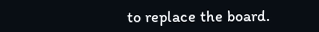to replace the board.